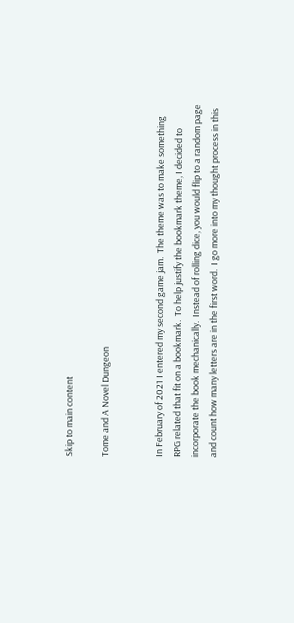Skip to main content

Tome and A Novel Dungeon


In February of 2021 I entered my second game jam.  The theme was to make something RPG related that fit on a bookmark.  To help justify the bookmark theme, I decided to incorporate the book mechanically.  Instead of rolling dice, you would flip to a random page and count how many letters are in the first word.  I go more into my thought process in this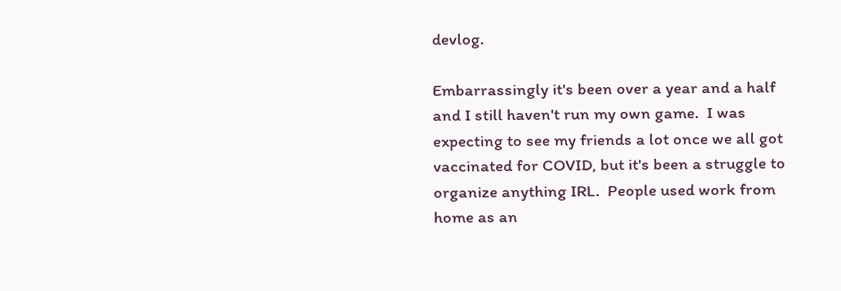devlog.

Embarrassingly it's been over a year and a half and I still haven't run my own game.  I was expecting to see my friends a lot once we all got vaccinated for COVID, but it's been a struggle to organize anything IRL.  People used work from home as an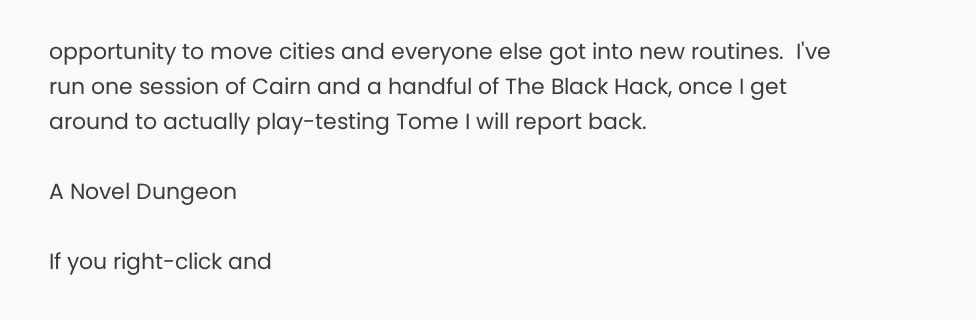opportunity to move cities and everyone else got into new routines.  I've run one session of Cairn and a handful of The Black Hack, once I get around to actually play-testing Tome I will report back.

A Novel Dungeon

If you right-click and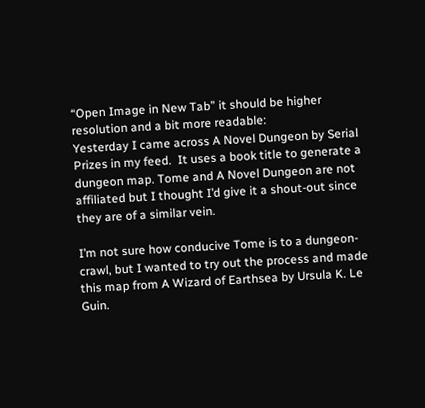“Open Image in New Tab” it should be higher resolution and a bit more readable:
Yesterday I came across A Novel Dungeon by Serial Prizes in my feed.  It uses a book title to generate a dungeon map. Tome and A Novel Dungeon are not affiliated but I thought I’d give it a shout-out since they are of a similar vein.

I’m not sure how conducive Tome is to a dungeon-crawl, but I wanted to try out the process and made this map from A Wizard of Earthsea by Ursula K. Le Guin.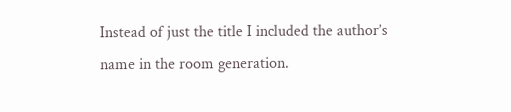Instead of just the title I included the author’s name in the room generation.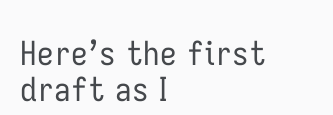Here’s the first draft as I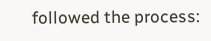followed the process: